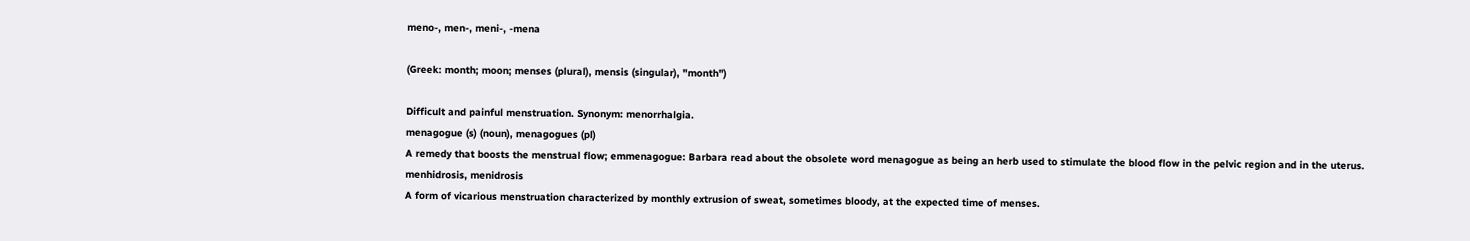meno-, men-, meni-, -mena

(Greek: month; moon; menses (plural), mensis (singular), "month")

Difficult and painful menstruation. Synonym: menorrhalgia.
menagogue (s) (noun), menagogues (pl)
A remedy that boosts the menstrual flow; emmenagogue: Barbara read about the obsolete word menagogue as being an herb used to stimulate the blood flow in the pelvic region and in the uterus.
menhidrosis, menidrosis
A form of vicarious menstruation characterized by monthly extrusion of sweat, sometimes bloody, at the expected time of menses.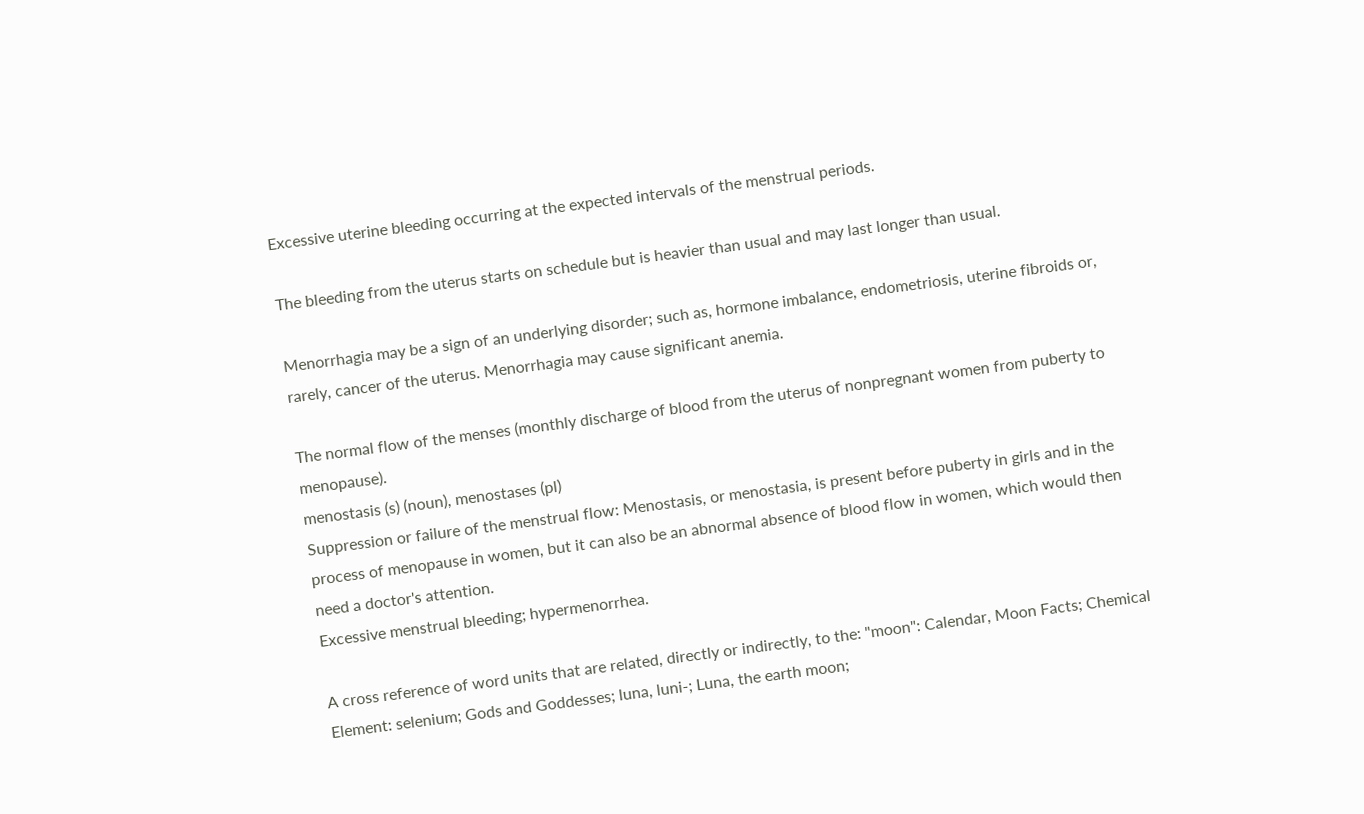Excessive uterine bleeding occurring at the expected intervals of the menstrual periods.

The bleeding from the uterus starts on schedule but is heavier than usual and may last longer than usual.

Menorrhagia may be a sign of an underlying disorder; such as, hormone imbalance, endometriosis, uterine fibroids or, rarely, cancer of the uterus. Menorrhagia may cause significant anemia.

The normal flow of the menses (monthly discharge of blood from the uterus of nonpregnant women from puberty to menopause).
menostasis (s) (noun), menostases (pl)
Suppression or failure of the menstrual flow: Menostasis, or menostasia, is present before puberty in girls and in the process of menopause in women, but it can also be an abnormal absence of blood flow in women, which would then need a doctor's attention.
Excessive menstrual bleeding; hypermenorrhea.

A cross reference of word units that are related, directly or indirectly, to the: "moon": Calendar, Moon Facts; Chemical Element: selenium; Gods and Goddesses; luna, luni-; Luna, the earth moon;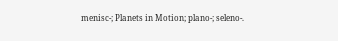menisc-; Planets in Motion; plano-; seleno-.